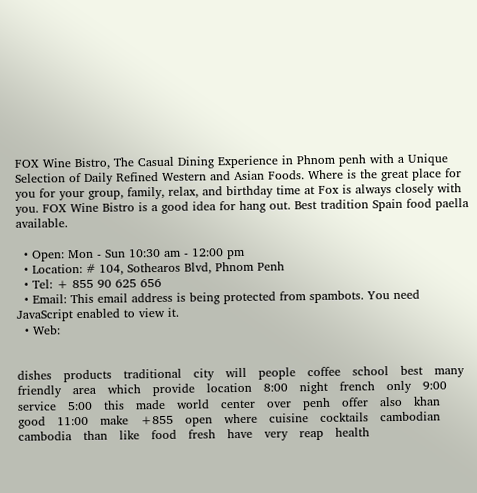FOX Wine Bistro, The Casual Dining Experience in Phnom penh with a Unique Selection of Daily Refined Western and Asian Foods. Where is the great place for you for your group, family, relax, and birthday time at Fox is always closely with you. FOX Wine Bistro is a good idea for hang out. Best tradition Spain food paella available.

  • Open: Mon - Sun 10:30 am - 12:00 pm
  • Location: # 104, Sothearos Blvd, Phnom Penh
  • Tel: + 855 90 625 656
  • Email: This email address is being protected from spambots. You need JavaScript enabled to view it.
  • Web:


dishes   products   traditional   city   will   people   coffee   school   best   many   friendly   area   which   provide   location   8:00   night   french   only   9:00   service   5:00   this   made   world   center   over   penh   offer   also   khan   good   11:00   make   +855   open   where   cuisine   cocktails   cambodian   cambodia   than   like   food   fresh   have   very   reap   health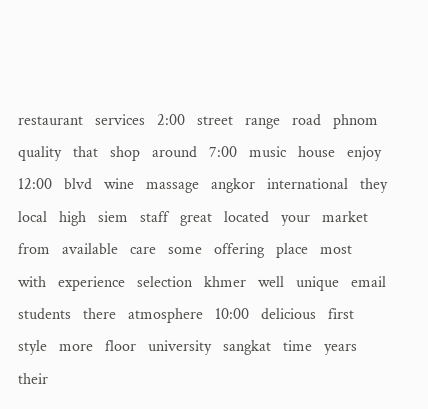restaurant   services   2:00   street   range   road   phnom   quality   that   shop   around   7:00   music   house   enjoy   12:00   blvd   wine   massage   angkor   international   they   local   high   siem   staff   great   located   your   market   from   available   care   some   offering   place   most   with   experience   selection   khmer   well   unique   email   students   there   atmosphere   10:00   delicious   first   style   more   floor   university   sangkat   time   years   their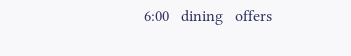6:00   dining   offers